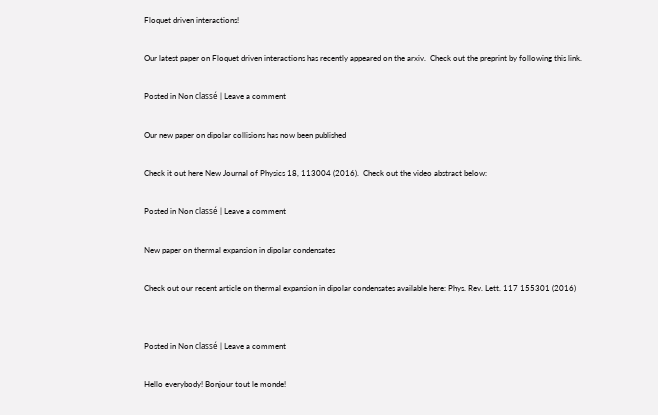Floquet driven interactions!

Our latest paper on Floquet driven interactions has recently appeared on the arxiv.  Check out the preprint by following this link.

Posted in Non classé | Leave a comment

Our new paper on dipolar collisions has now been published

Check it out here New Journal of Physics 18, 113004 (2016).  Check out the video abstract below:

Posted in Non classé | Leave a comment

New paper on thermal expansion in dipolar condensates

Check out our recent article on thermal expansion in dipolar condensates available here: Phys. Rev. Lett. 117 155301 (2016)


Posted in Non classé | Leave a comment

Hello everybody! Bonjour tout le monde!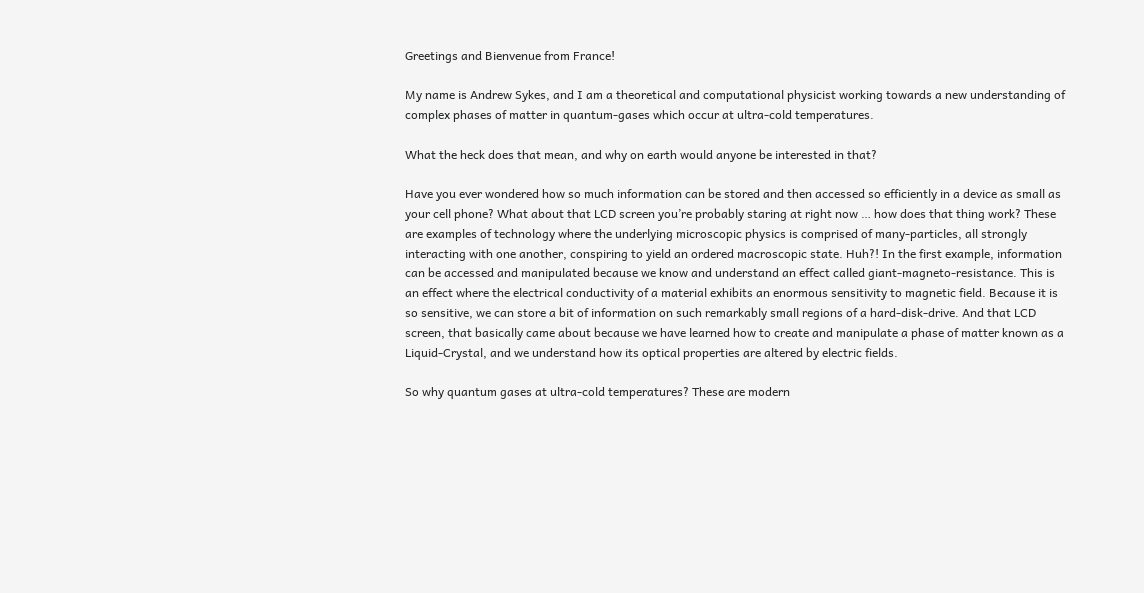Greetings and Bienvenue from France!

My name is Andrew Sykes, and I am a theoretical and computational physicist working towards a new understanding of complex phases of matter in quantum-gases which occur at ultra-cold temperatures.

What the heck does that mean, and why on earth would anyone be interested in that?

Have you ever wondered how so much information can be stored and then accessed so efficiently in a device as small as your cell phone? What about that LCD screen you’re probably staring at right now … how does that thing work? These are examples of technology where the underlying microscopic physics is comprised of many-particles, all strongly interacting with one another, conspiring to yield an ordered macroscopic state. Huh?! In the first example, information can be accessed and manipulated because we know and understand an effect called giant-magneto-resistance. This is an effect where the electrical conductivity of a material exhibits an enormous sensitivity to magnetic field. Because it is so sensitive, we can store a bit of information on such remarkably small regions of a hard-disk-drive. And that LCD screen, that basically came about because we have learned how to create and manipulate a phase of matter known as a Liquid-Crystal, and we understand how its optical properties are altered by electric fields.

So why quantum gases at ultra-cold temperatures? These are modern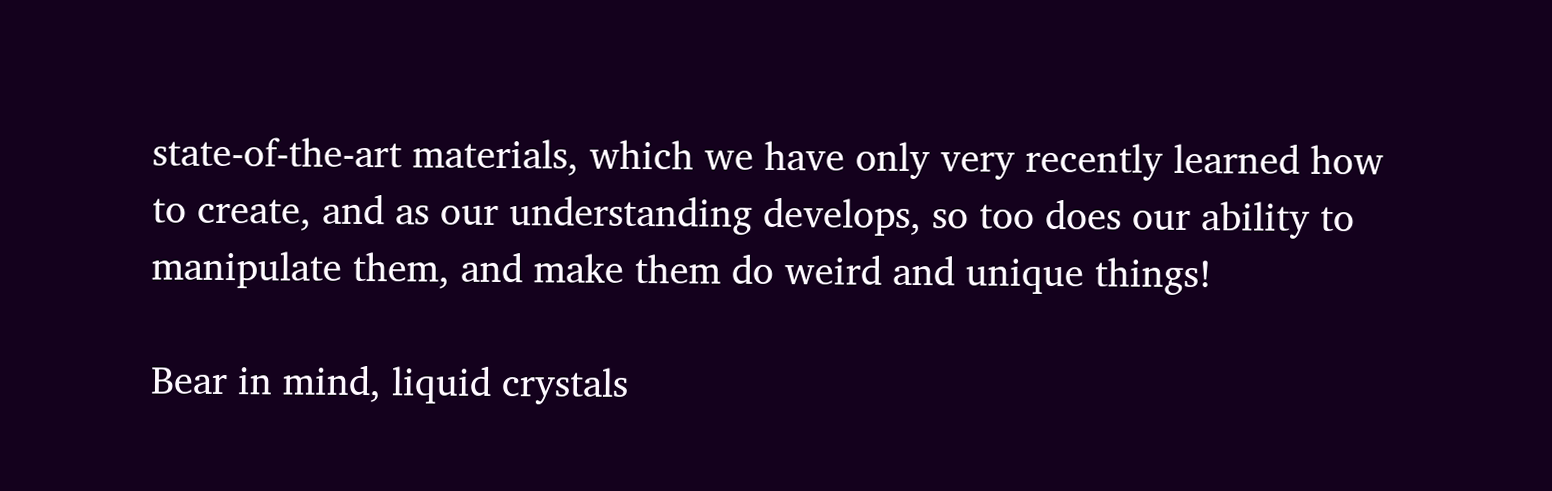state-of-the-art materials, which we have only very recently learned how to create, and as our understanding develops, so too does our ability to manipulate them, and make them do weird and unique things!

Bear in mind, liquid crystals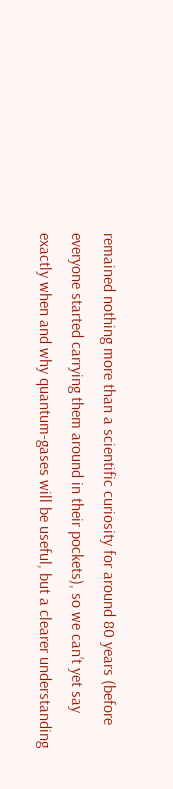remained nothing more than a scientific curiosity for around 80 years (before everyone started carrying them around in their pockets), so we can’t yet say exactly when and why quantum-gases will be useful, but a clearer understanding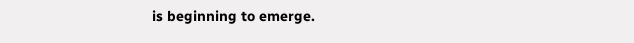is beginning to emerge.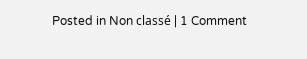Posted in Non classé | 1 Comment